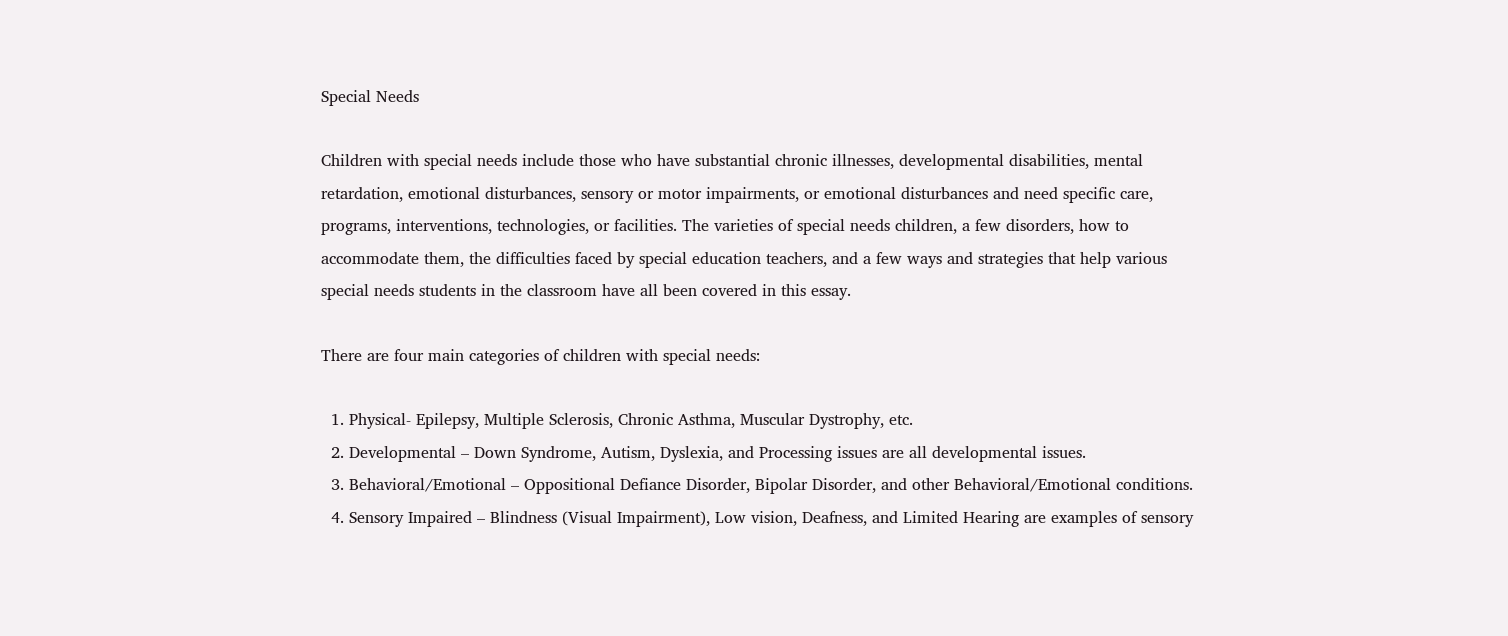Special Needs

Children with special needs include those who have substantial chronic illnesses, developmental disabilities, mental retardation, emotional disturbances, sensory or motor impairments, or emotional disturbances and need specific care, programs, interventions, technologies, or facilities. The varieties of special needs children, a few disorders, how to accommodate them, the difficulties faced by special education teachers, and a few ways and strategies that help various special needs students in the classroom have all been covered in this essay.

There are four main categories of children with special needs:

  1. Physical- Epilepsy, Multiple Sclerosis, Chronic Asthma, Muscular Dystrophy, etc.
  2. Developmental – Down Syndrome, Autism, Dyslexia, and Processing issues are all developmental issues.
  3. Behavioral/Emotional – Oppositional Defiance Disorder, Bipolar Disorder, and other Behavioral/Emotional conditions.
  4. Sensory Impaired – Blindness (Visual Impairment), Low vision, Deafness, and Limited Hearing are examples of sensory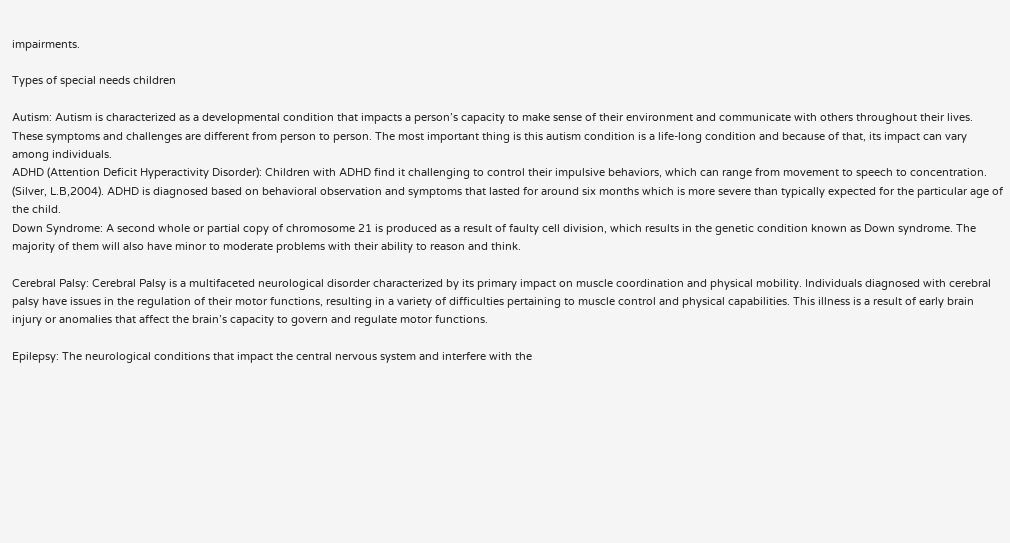impairments.

Types of special needs children

Autism: Autism is characterized as a developmental condition that impacts a person’s capacity to make sense of their environment and communicate with others throughout their lives. These symptoms and challenges are different from person to person. The most important thing is this autism condition is a life-long condition and because of that, its impact can vary among individuals.
ADHD (Attention Deficit Hyperactivity Disorder): Children with ADHD find it challenging to control their impulsive behaviors, which can range from movement to speech to concentration. (Silver, L.B,2004). ADHD is diagnosed based on behavioral observation and symptoms that lasted for around six months which is more severe than typically expected for the particular age of the child.
Down Syndrome: A second whole or partial copy of chromosome 21 is produced as a result of faulty cell division, which results in the genetic condition known as Down syndrome. The majority of them will also have minor to moderate problems with their ability to reason and think.

Cerebral Palsy: Cerebral Palsy is a multifaceted neurological disorder characterized by its primary impact on muscle coordination and physical mobility. Individuals diagnosed with cerebral palsy have issues in the regulation of their motor functions, resulting in a variety of difficulties pertaining to muscle control and physical capabilities. This illness is a result of early brain injury or anomalies that affect the brain’s capacity to govern and regulate motor functions.

Epilepsy: The neurological conditions that impact the central nervous system and interfere with the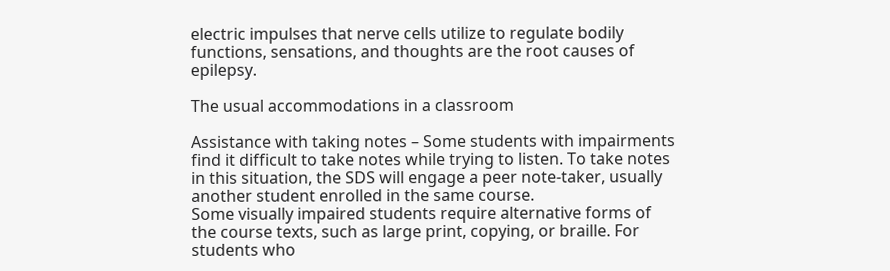electric impulses that nerve cells utilize to regulate bodily functions, sensations, and thoughts are the root causes of epilepsy.

The usual accommodations in a classroom

Assistance with taking notes – Some students with impairments find it difficult to take notes while trying to listen. To take notes in this situation, the SDS will engage a peer note-taker, usually another student enrolled in the same course.
Some visually impaired students require alternative forms of the course texts, such as large print, copying, or braille. For students who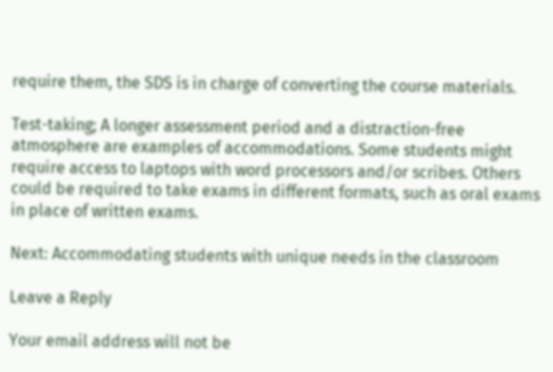require them, the SDS is in charge of converting the course materials.

Test-taking; A longer assessment period and a distraction-free atmosphere are examples of accommodations. Some students might require access to laptops with word processors and/or scribes. Others could be required to take exams in different formats, such as oral exams in place of written exams.

Next: Accommodating students with unique needs in the classroom

Leave a Reply

Your email address will not be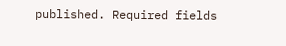published. Required fields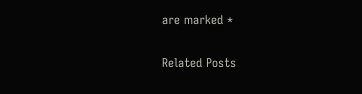are marked *

Related Posts